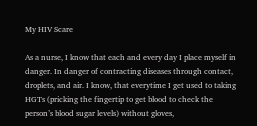My HIV Scare

As a nurse, I know that each and every day I place myself in danger. In danger of contracting diseases through contact, droplets, and air. I know, that everytime I get used to taking HGTs (pricking the fingertip to get blood to check the person’s blood sugar levels) without gloves,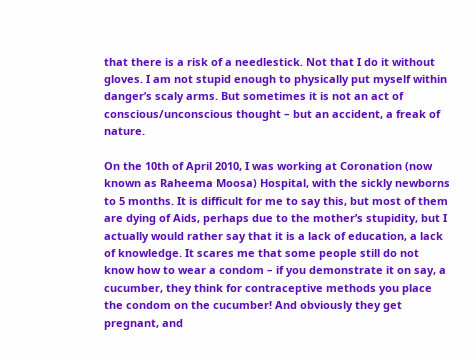that there is a risk of a needlestick. Not that I do it without gloves. I am not stupid enough to physically put myself within danger’s scaly arms. But sometimes it is not an act of conscious/unconscious thought – but an accident, a freak of nature.

On the 10th of April 2010, I was working at Coronation (now known as Raheema Moosa) Hospital, with the sickly newborns to 5 months. It is difficult for me to say this, but most of them are dying of Aids, perhaps due to the mother’s stupidity, but I actually would rather say that it is a lack of education, a lack of knowledge. It scares me that some people still do not know how to wear a condom – if you demonstrate it on say, a cucumber, they think for contraceptive methods you place the condom on the cucumber! And obviously they get pregnant, and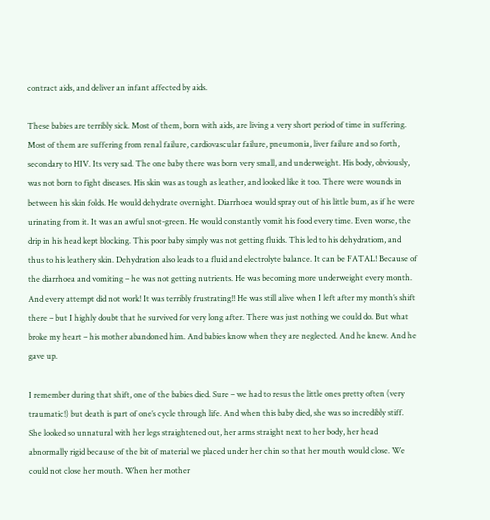contract aids, and deliver an infant affected by aids.

These babies are terribly sick. Most of them, born with aids, are living a very short period of time in suffering. Most of them are suffering from renal failure, cardiovascular failure, pneumonia, liver failure and so forth, secondary to HIV. Its very sad. The one baby there was born very small, and underweight. His body, obviously, was not born to fight diseases. His skin was as tough as leather, and looked like it too. There were wounds in between his skin folds. He would dehydrate overnight. Diarrhoea would spray out of his little bum, as if he were urinating from it. It was an awful snot-green. He would constantly vomit his food every time. Even worse, the drip in his head kept blocking. This poor baby simply was not getting fluids. This led to his dehydratiom, and thus to his leathery skin. Dehydration also leads to a fluid and electrolyte balance. It can be FATAL! Because of the diarrhoea and vomiting – he was not getting nutrients. He was becoming more underweight every month. And every attempt did not work! It was terribly frustrating!! He was still alive when I left after my month’s shift there – but I highly doubt that he survived for very long after. There was just nothing we could do. But what broke my heart – his mother abandoned him. And babies know when they are neglected. And he knew. And he gave up.

I remember during that shift, one of the babies died. Sure – we had to resus the little ones pretty often (very traumatic!) but death is part of one’s cycle through life. And when this baby died, she was so incredibly stiff. She looked so unnatural with her legs straightened out, her arms straight next to her body, her head abnormally rigid because of the bit of material we placed under her chin so that her mouth would close. We could not close her mouth. When her mother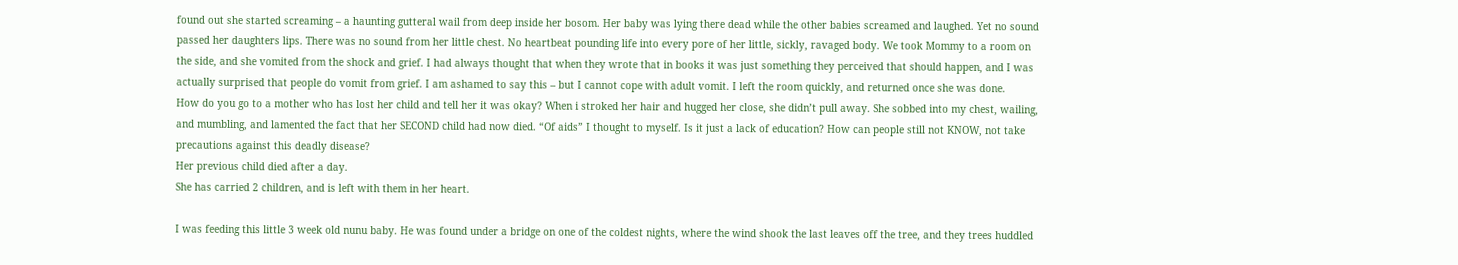found out she started screaming – a haunting gutteral wail from deep inside her bosom. Her baby was lying there dead while the other babies screamed and laughed. Yet no sound passed her daughters lips. There was no sound from her little chest. No heartbeat pounding life into every pore of her little, sickly, ravaged body. We took Mommy to a room on the side, and she vomited from the shock and grief. I had always thought that when they wrote that in books it was just something they perceived that should happen, and I was actually surprised that people do vomit from grief. I am ashamed to say this – but I cannot cope with adult vomit. I left the room quickly, and returned once she was done.
How do you go to a mother who has lost her child and tell her it was okay? When i stroked her hair and hugged her close, she didn’t pull away. She sobbed into my chest, wailing, and mumbling, and lamented the fact that her SECOND child had now died. “Of aids” I thought to myself. Is it just a lack of education? How can people still not KNOW, not take precautions against this deadly disease?
Her previous child died after a day.
She has carried 2 children, and is left with them in her heart.

I was feeding this little 3 week old nunu baby. He was found under a bridge on one of the coldest nights, where the wind shook the last leaves off the tree, and they trees huddled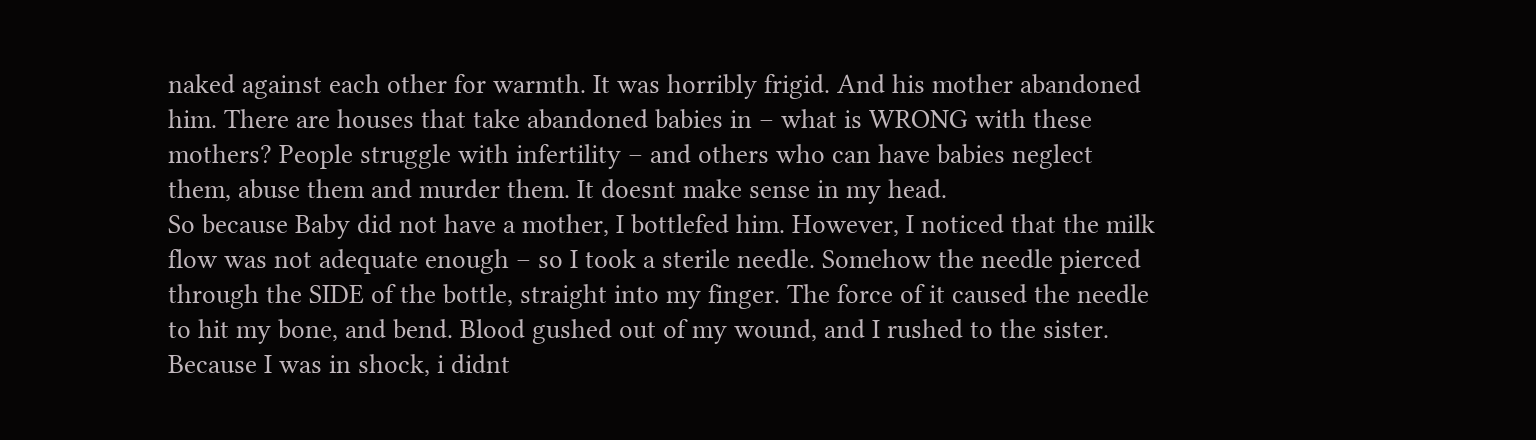naked against each other for warmth. It was horribly frigid. And his mother abandoned him. There are houses that take abandoned babies in – what is WRONG with these mothers? People struggle with infertility – and others who can have babies neglect them, abuse them and murder them. It doesnt make sense in my head.
So because Baby did not have a mother, I bottlefed him. However, I noticed that the milk flow was not adequate enough – so I took a sterile needle. Somehow the needle pierced through the SIDE of the bottle, straight into my finger. The force of it caused the needle to hit my bone, and bend. Blood gushed out of my wound, and I rushed to the sister. Because I was in shock, i didnt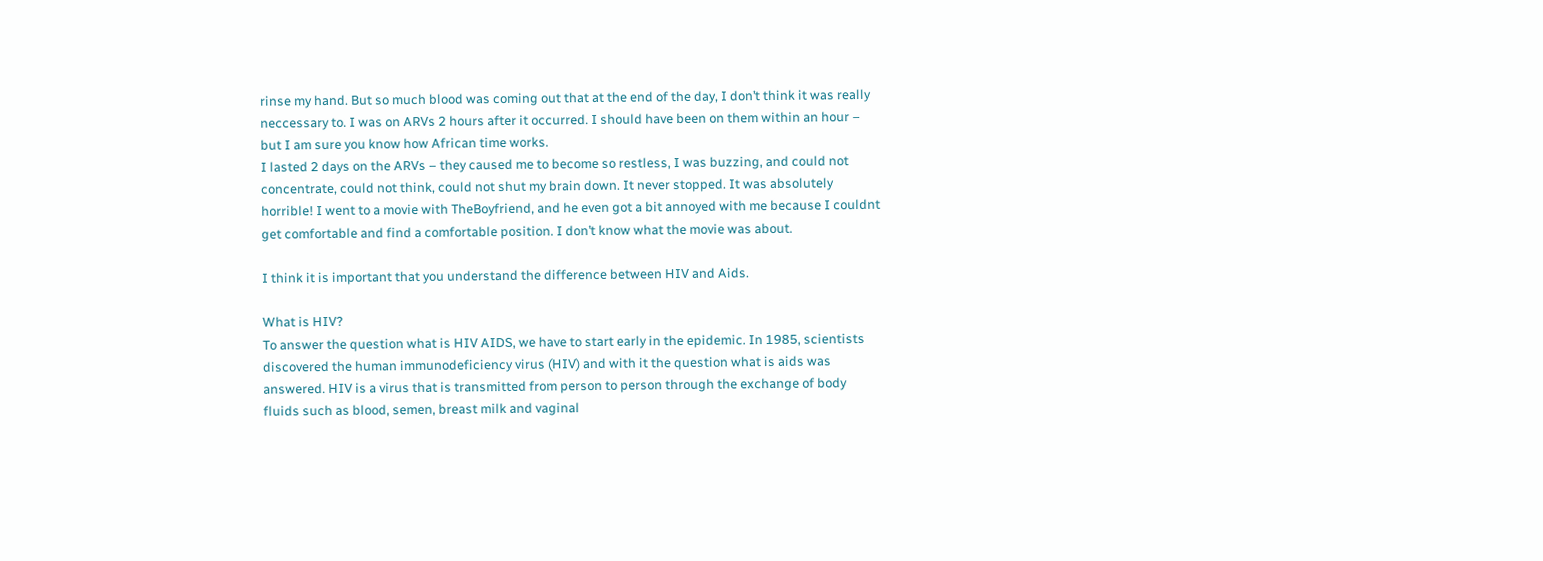rinse my hand. But so much blood was coming out that at the end of the day, I don’t think it was really neccessary to. I was on ARVs 2 hours after it occurred. I should have been on them within an hour – but I am sure you know how African time works.
I lasted 2 days on the ARVs – they caused me to become so restless, I was buzzing, and could not concentrate, could not think, could not shut my brain down. It never stopped. It was absolutely horrible! I went to a movie with TheBoyfriend, and he even got a bit annoyed with me because I couldnt get comfortable and find a comfortable position. I don’t know what the movie was about.

I think it is important that you understand the difference between HIV and Aids.

What is HIV?
To answer the question what is HIV AIDS, we have to start early in the epidemic. In 1985, scientists discovered the human immunodeficiency virus (HIV) and with it the question what is aids was answered. HIV is a virus that is transmitted from person to person through the exchange of body fluids such as blood, semen, breast milk and vaginal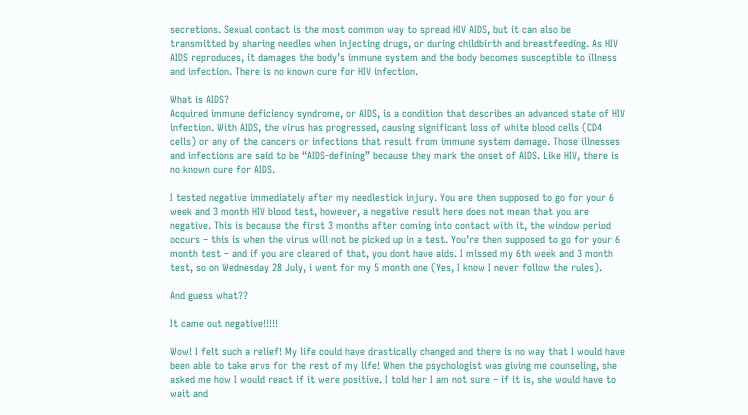secretions. Sexual contact is the most common way to spread HIV AIDS, but it can also be transmitted by sharing needles when injecting drugs, or during childbirth and breastfeeding. As HIV AIDS reproduces, it damages the body’s immune system and the body becomes susceptible to illness and infection. There is no known cure for HIV infection.

What is AIDS?
Acquired immune deficiency syndrome, or AIDS, is a condition that describes an advanced state of HIV infection. With AIDS, the virus has progressed, causing significant loss of white blood cells (CD4 cells) or any of the cancers or infections that result from immune system damage. Those illnesses and infections are said to be “AIDS-defining” because they mark the onset of AIDS. Like HIV, there is no known cure for AIDS.

I tested negative immediately after my needlestick injury. You are then supposed to go for your 6 week and 3 month HIV blood test, however, a negative result here does not mean that you are negative. This is because the first 3 months after coming into contact with it, the window period occurs – this is when the virus will not be picked up in a test. You’re then supposed to go for your 6 month test – and if you are cleared of that, you dont have aids. I missed my 6th week and 3 month test, so on Wednesday 28 July, i went for my 5 month one (Yes, I know I never follow the rules).

And guess what??

It came out negative!!!!!

Wow! I felt such a relief! My life could have drastically changed and there is no way that I would have been able to take arvs for the rest of my life! When the psychologist was giving me counseling, she asked me how I would react if it were positive. I told her I am not sure – if it is, she would have to wait and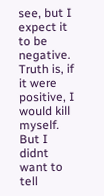see, but I expect it to be negative. Truth is, if it were positive, I would kill myself. But I didnt want to tell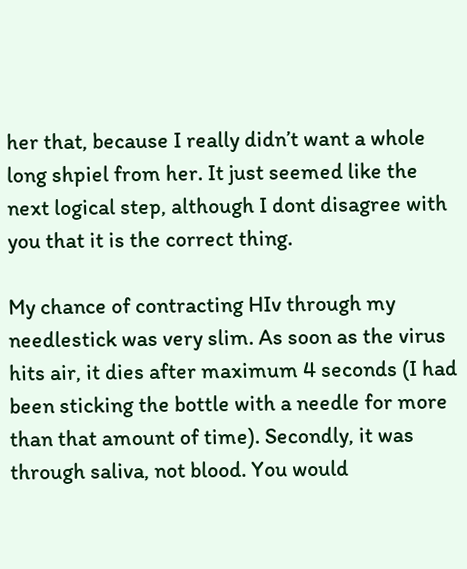her that, because I really didn’t want a whole long shpiel from her. It just seemed like the next logical step, although I dont disagree with you that it is the correct thing.

My chance of contracting HIv through my needlestick was very slim. As soon as the virus hits air, it dies after maximum 4 seconds (I had been sticking the bottle with a needle for more than that amount of time). Secondly, it was through saliva, not blood. You would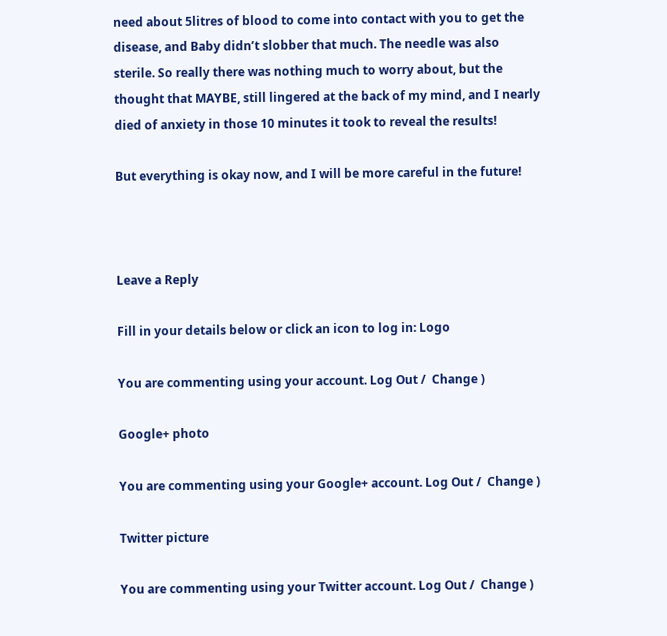need about 5litres of blood to come into contact with you to get the disease, and Baby didn’t slobber that much. The needle was also sterile. So really there was nothing much to worry about, but the thought that MAYBE, still lingered at the back of my mind, and I nearly died of anxiety in those 10 minutes it took to reveal the results!

But everything is okay now, and I will be more careful in the future!



Leave a Reply

Fill in your details below or click an icon to log in: Logo

You are commenting using your account. Log Out /  Change )

Google+ photo

You are commenting using your Google+ account. Log Out /  Change )

Twitter picture

You are commenting using your Twitter account. Log Out /  Change )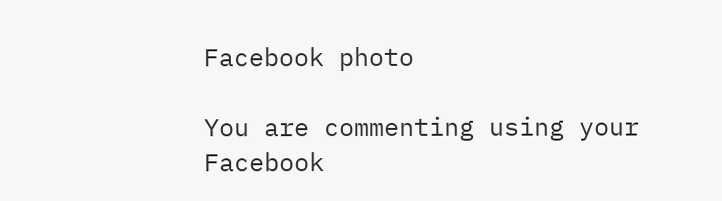Facebook photo

You are commenting using your Facebook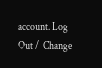account. Log Out /  Change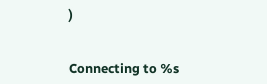)


Connecting to %s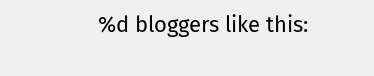%d bloggers like this: